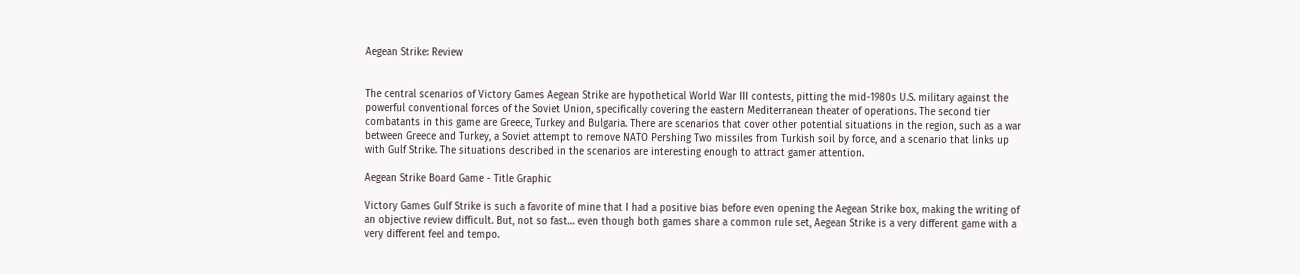Aegean Strike: Review


The central scenarios of Victory Games Aegean Strike are hypothetical World War III contests, pitting the mid-1980s U.S. military against the powerful conventional forces of the Soviet Union, specifically covering the eastern Mediterranean theater of operations. The second tier combatants in this game are Greece, Turkey and Bulgaria. There are scenarios that cover other potential situations in the region, such as a war between Greece and Turkey, a Soviet attempt to remove NATO Pershing Two missiles from Turkish soil by force, and a scenario that links up with Gulf Strike. The situations described in the scenarios are interesting enough to attract gamer attention.

Aegean Strike Board Game - Title Graphic

Victory Games Gulf Strike is such a favorite of mine that I had a positive bias before even opening the Aegean Strike box, making the writing of an objective review difficult. But, not so fast… even though both games share a common rule set, Aegean Strike is a very different game with a very different feel and tempo.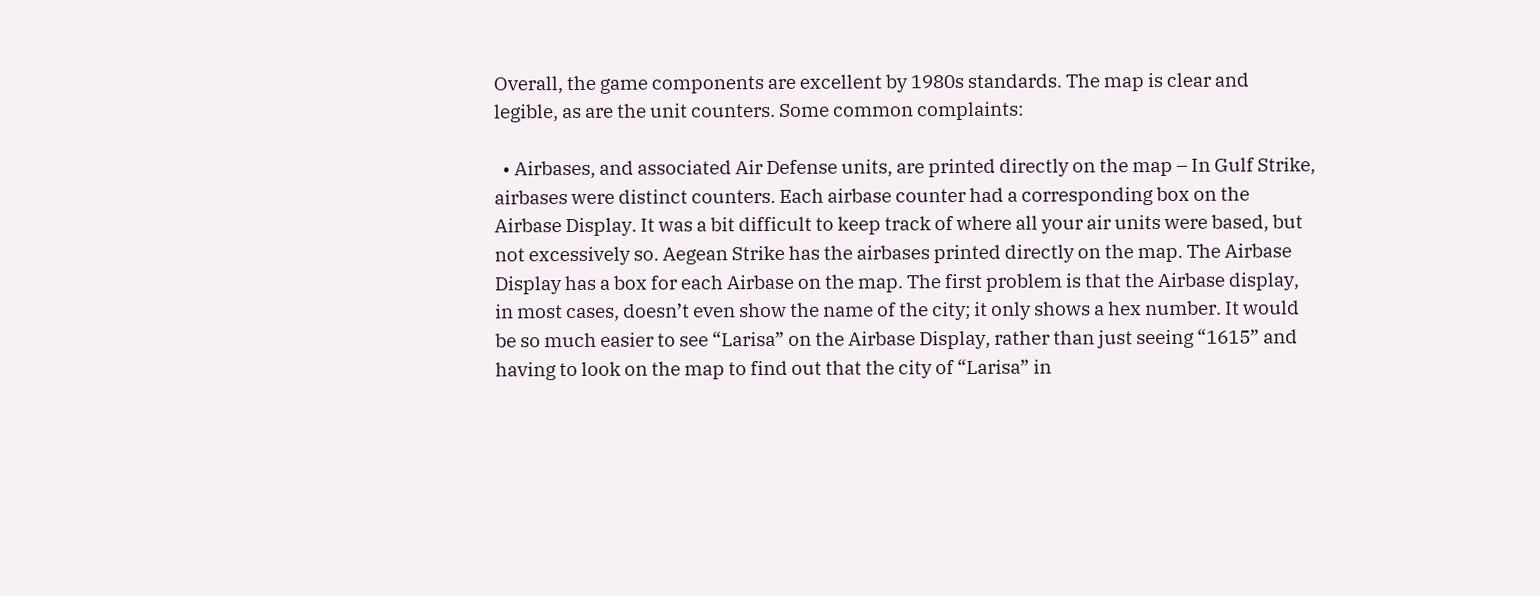Overall, the game components are excellent by 1980s standards. The map is clear and legible, as are the unit counters. Some common complaints:

  • Airbases, and associated Air Defense units, are printed directly on the map – In Gulf Strike, airbases were distinct counters. Each airbase counter had a corresponding box on the Airbase Display. It was a bit difficult to keep track of where all your air units were based, but not excessively so. Aegean Strike has the airbases printed directly on the map. The Airbase Display has a box for each Airbase on the map. The first problem is that the Airbase display, in most cases, doesn’t even show the name of the city; it only shows a hex number. It would be so much easier to see “Larisa” on the Airbase Display, rather than just seeing “1615” and having to look on the map to find out that the city of “Larisa” in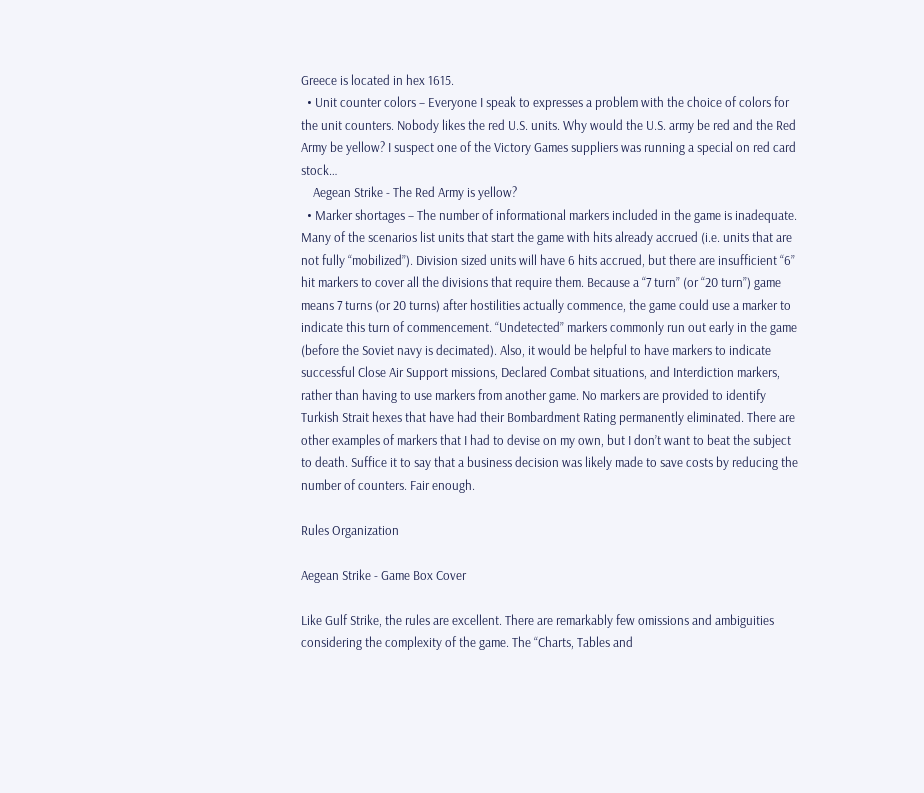Greece is located in hex 1615.
  • Unit counter colors – Everyone I speak to expresses a problem with the choice of colors for the unit counters. Nobody likes the red U.S. units. Why would the U.S. army be red and the Red Army be yellow? I suspect one of the Victory Games suppliers was running a special on red card stock…
    Aegean Strike - The Red Army is yellow?
  • Marker shortages – The number of informational markers included in the game is inadequate. Many of the scenarios list units that start the game with hits already accrued (i.e. units that are not fully “mobilized”). Division sized units will have 6 hits accrued, but there are insufficient “6” hit markers to cover all the divisions that require them. Because a “7 turn” (or “20 turn”) game means 7 turns (or 20 turns) after hostilities actually commence, the game could use a marker to indicate this turn of commencement. “Undetected” markers commonly run out early in the game (before the Soviet navy is decimated). Also, it would be helpful to have markers to indicate successful Close Air Support missions, Declared Combat situations, and Interdiction markers, rather than having to use markers from another game. No markers are provided to identify Turkish Strait hexes that have had their Bombardment Rating permanently eliminated. There are other examples of markers that I had to devise on my own, but I don’t want to beat the subject to death. Suffice it to say that a business decision was likely made to save costs by reducing the number of counters. Fair enough.

Rules Organization

Aegean Strike - Game Box Cover

Like Gulf Strike, the rules are excellent. There are remarkably few omissions and ambiguities considering the complexity of the game. The “Charts, Tables and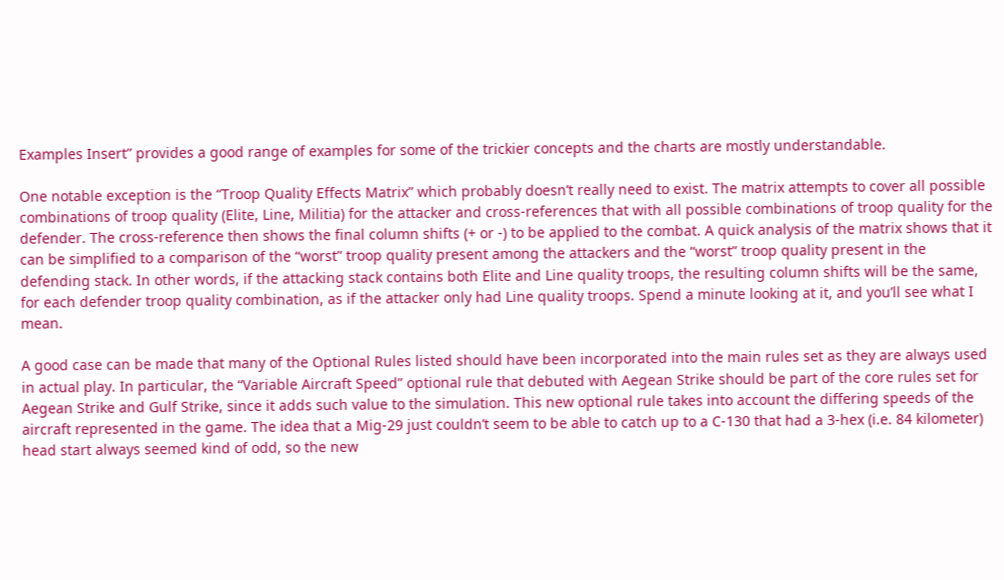Examples Insert” provides a good range of examples for some of the trickier concepts and the charts are mostly understandable.

One notable exception is the “Troop Quality Effects Matrix” which probably doesn’t really need to exist. The matrix attempts to cover all possible combinations of troop quality (Elite, Line, Militia) for the attacker and cross-references that with all possible combinations of troop quality for the defender. The cross-reference then shows the final column shifts (+ or -) to be applied to the combat. A quick analysis of the matrix shows that it can be simplified to a comparison of the “worst” troop quality present among the attackers and the “worst” troop quality present in the defending stack. In other words, if the attacking stack contains both Elite and Line quality troops, the resulting column shifts will be the same, for each defender troop quality combination, as if the attacker only had Line quality troops. Spend a minute looking at it, and you’ll see what I mean.

A good case can be made that many of the Optional Rules listed should have been incorporated into the main rules set as they are always used in actual play. In particular, the “Variable Aircraft Speed” optional rule that debuted with Aegean Strike should be part of the core rules set for Aegean Strike and Gulf Strike, since it adds such value to the simulation. This new optional rule takes into account the differing speeds of the aircraft represented in the game. The idea that a Mig-29 just couldn’t seem to be able to catch up to a C-130 that had a 3-hex (i.e. 84 kilometer) head start always seemed kind of odd, so the new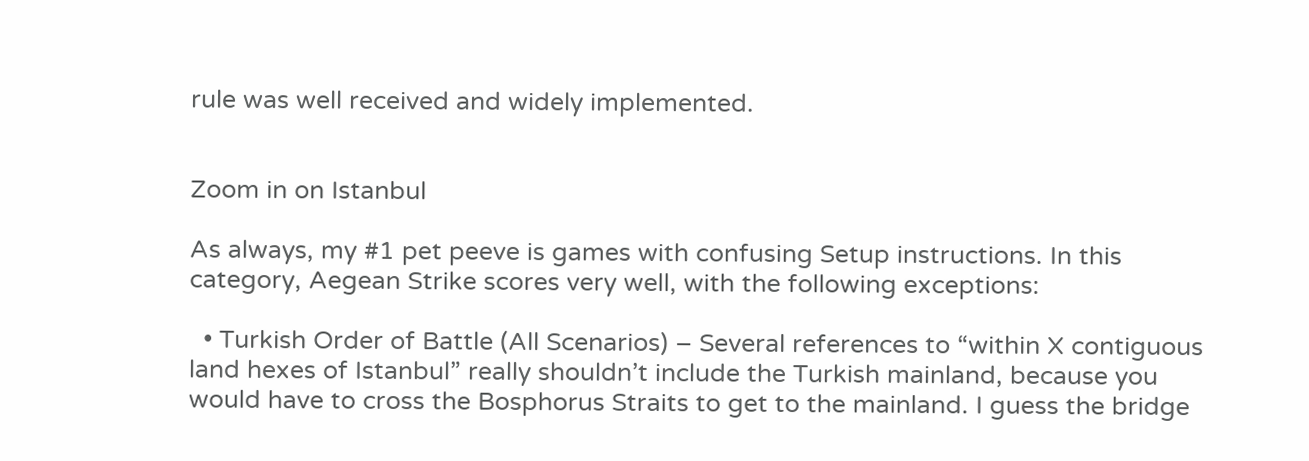rule was well received and widely implemented.


Zoom in on Istanbul

As always, my #1 pet peeve is games with confusing Setup instructions. In this category, Aegean Strike scores very well, with the following exceptions:

  • Turkish Order of Battle (All Scenarios) – Several references to “within X contiguous land hexes of Istanbul” really shouldn’t include the Turkish mainland, because you would have to cross the Bosphorus Straits to get to the mainland. I guess the bridge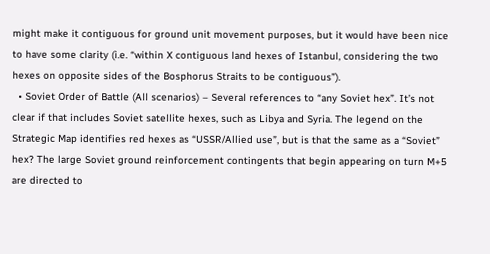might make it contiguous for ground unit movement purposes, but it would have been nice to have some clarity (i.e. “within X contiguous land hexes of Istanbul, considering the two hexes on opposite sides of the Bosphorus Straits to be contiguous”).
  • Soviet Order of Battle (All scenarios) – Several references to “any Soviet hex”. It’s not clear if that includes Soviet satellite hexes, such as Libya and Syria. The legend on the Strategic Map identifies red hexes as “USSR/Allied use”, but is that the same as a “Soviet” hex? The large Soviet ground reinforcement contingents that begin appearing on turn M+5 are directed to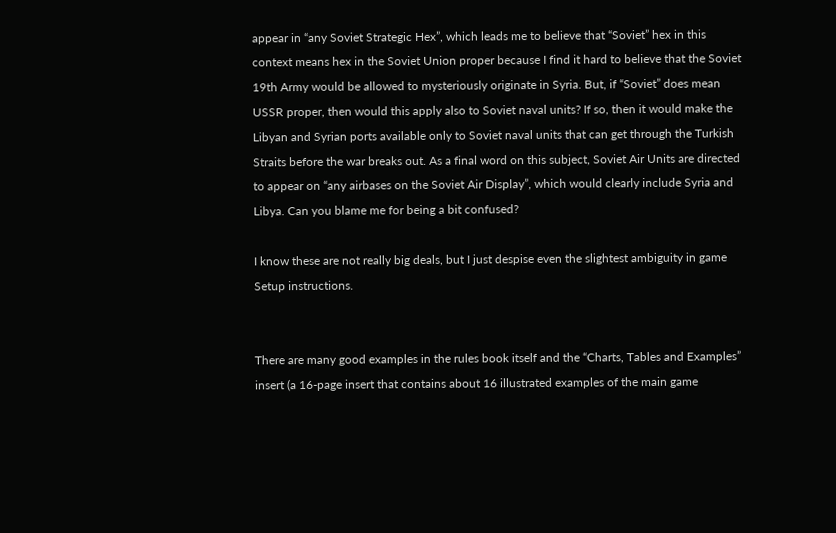appear in “any Soviet Strategic Hex”, which leads me to believe that “Soviet” hex in this context means hex in the Soviet Union proper because I find it hard to believe that the Soviet 19th Army would be allowed to mysteriously originate in Syria. But, if “Soviet” does mean USSR proper, then would this apply also to Soviet naval units? If so, then it would make the Libyan and Syrian ports available only to Soviet naval units that can get through the Turkish Straits before the war breaks out. As a final word on this subject, Soviet Air Units are directed to appear on “any airbases on the Soviet Air Display”, which would clearly include Syria and Libya. Can you blame me for being a bit confused?

I know these are not really big deals, but I just despise even the slightest ambiguity in game Setup instructions.


There are many good examples in the rules book itself and the “Charts, Tables and Examples” insert (a 16-page insert that contains about 16 illustrated examples of the main game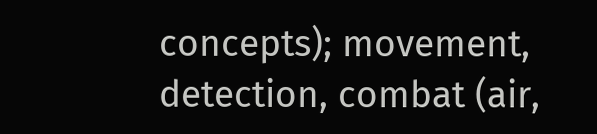concepts); movement, detection, combat (air,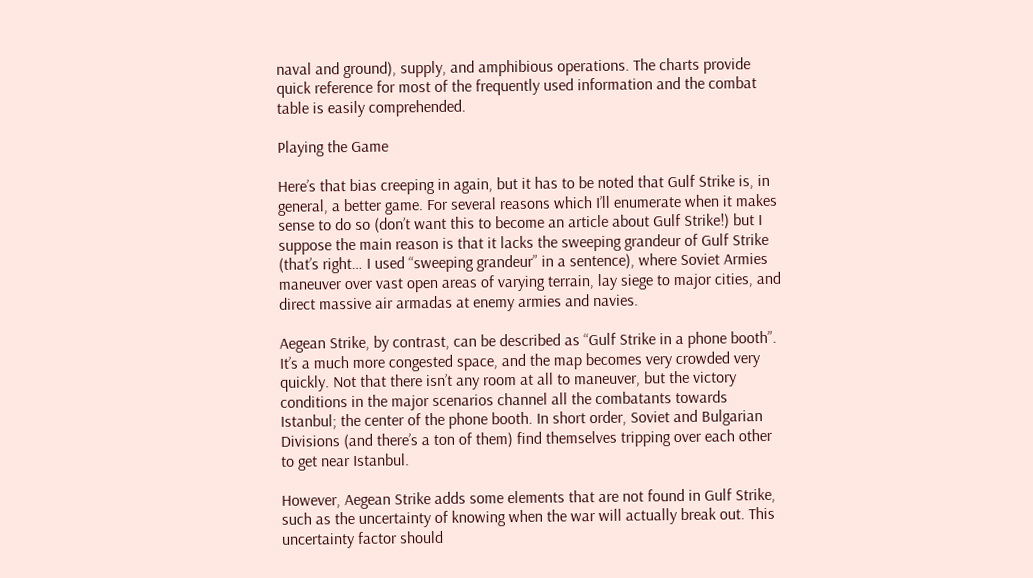naval and ground), supply, and amphibious operations. The charts provide quick reference for most of the frequently used information and the combat table is easily comprehended.

Playing the Game

Here’s that bias creeping in again, but it has to be noted that Gulf Strike is, in general, a better game. For several reasons which I’ll enumerate when it makes sense to do so (don’t want this to become an article about Gulf Strike!) but I suppose the main reason is that it lacks the sweeping grandeur of Gulf Strike (that’s right… I used “sweeping grandeur” in a sentence), where Soviet Armies maneuver over vast open areas of varying terrain, lay siege to major cities, and direct massive air armadas at enemy armies and navies.

Aegean Strike, by contrast, can be described as “Gulf Strike in a phone booth”. It’s a much more congested space, and the map becomes very crowded very quickly. Not that there isn’t any room at all to maneuver, but the victory conditions in the major scenarios channel all the combatants towards Istanbul; the center of the phone booth. In short order, Soviet and Bulgarian Divisions (and there’s a ton of them) find themselves tripping over each other to get near Istanbul.

However, Aegean Strike adds some elements that are not found in Gulf Strike, such as the uncertainty of knowing when the war will actually break out. This uncertainty factor should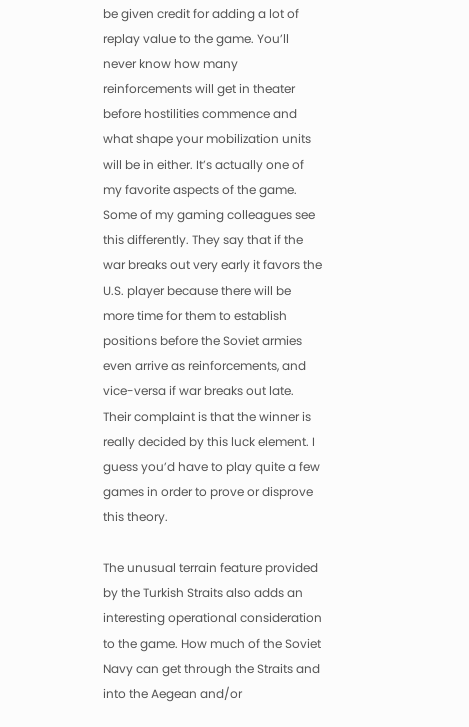be given credit for adding a lot of replay value to the game. You’ll never know how many reinforcements will get in theater before hostilities commence and what shape your mobilization units will be in either. It’s actually one of my favorite aspects of the game. Some of my gaming colleagues see this differently. They say that if the war breaks out very early it favors the U.S. player because there will be more time for them to establish positions before the Soviet armies even arrive as reinforcements, and vice-versa if war breaks out late. Their complaint is that the winner is really decided by this luck element. I guess you’d have to play quite a few games in order to prove or disprove this theory.

The unusual terrain feature provided by the Turkish Straits also adds an interesting operational consideration to the game. How much of the Soviet Navy can get through the Straits and into the Aegean and/or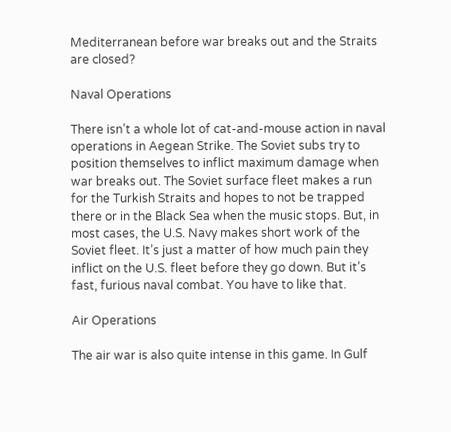Mediterranean before war breaks out and the Straits are closed?

Naval Operations

There isn’t a whole lot of cat-and-mouse action in naval operations in Aegean Strike. The Soviet subs try to position themselves to inflict maximum damage when war breaks out. The Soviet surface fleet makes a run for the Turkish Straits and hopes to not be trapped there or in the Black Sea when the music stops. But, in most cases, the U.S. Navy makes short work of the Soviet fleet. It’s just a matter of how much pain they inflict on the U.S. fleet before they go down. But it’s fast, furious naval combat. You have to like that.

Air Operations

The air war is also quite intense in this game. In Gulf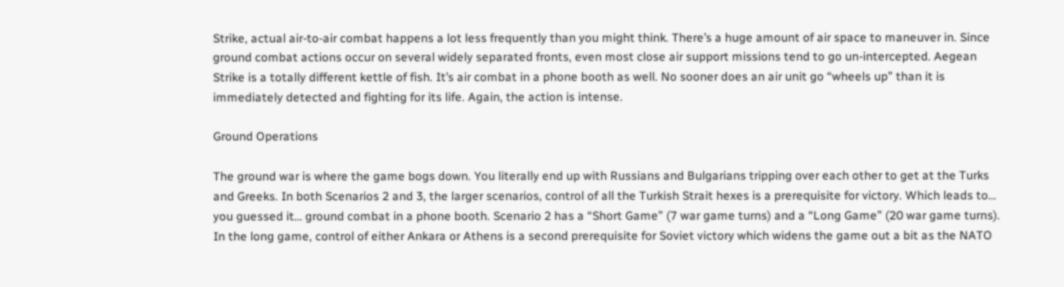Strike, actual air-to-air combat happens a lot less frequently than you might think. There’s a huge amount of air space to maneuver in. Since ground combat actions occur on several widely separated fronts, even most close air support missions tend to go un-intercepted. Aegean Strike is a totally different kettle of fish. It’s air combat in a phone booth as well. No sooner does an air unit go “wheels up” than it is immediately detected and fighting for its life. Again, the action is intense.

Ground Operations

The ground war is where the game bogs down. You literally end up with Russians and Bulgarians tripping over each other to get at the Turks and Greeks. In both Scenarios 2 and 3, the larger scenarios, control of all the Turkish Strait hexes is a prerequisite for victory. Which leads to… you guessed it… ground combat in a phone booth. Scenario 2 has a “Short Game” (7 war game turns) and a “Long Game” (20 war game turns). In the long game, control of either Ankara or Athens is a second prerequisite for Soviet victory which widens the game out a bit as the NATO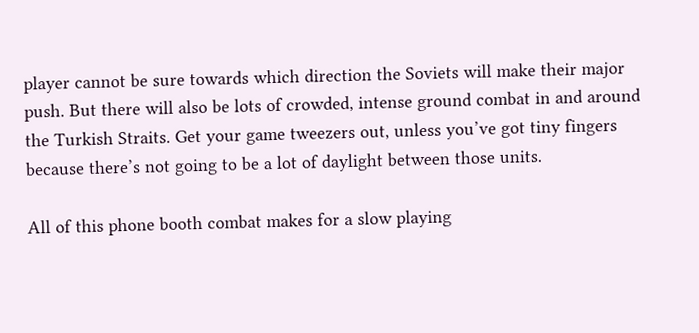player cannot be sure towards which direction the Soviets will make their major push. But there will also be lots of crowded, intense ground combat in and around the Turkish Straits. Get your game tweezers out, unless you’ve got tiny fingers because there’s not going to be a lot of daylight between those units.

All of this phone booth combat makes for a slow playing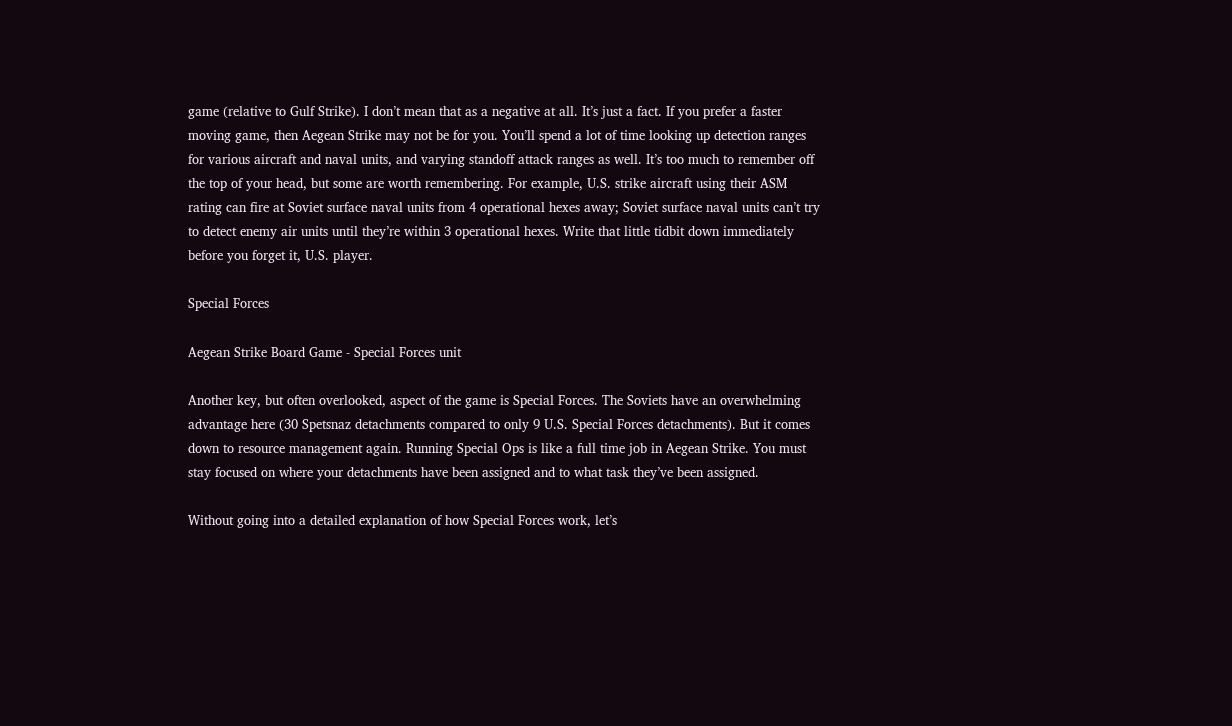game (relative to Gulf Strike). I don’t mean that as a negative at all. It’s just a fact. If you prefer a faster moving game, then Aegean Strike may not be for you. You’ll spend a lot of time looking up detection ranges for various aircraft and naval units, and varying standoff attack ranges as well. It’s too much to remember off the top of your head, but some are worth remembering. For example, U.S. strike aircraft using their ASM rating can fire at Soviet surface naval units from 4 operational hexes away; Soviet surface naval units can’t try to detect enemy air units until they’re within 3 operational hexes. Write that little tidbit down immediately before you forget it, U.S. player.

Special Forces

Aegean Strike Board Game - Special Forces unit

Another key, but often overlooked, aspect of the game is Special Forces. The Soviets have an overwhelming advantage here (30 Spetsnaz detachments compared to only 9 U.S. Special Forces detachments). But it comes down to resource management again. Running Special Ops is like a full time job in Aegean Strike. You must stay focused on where your detachments have been assigned and to what task they’ve been assigned.

Without going into a detailed explanation of how Special Forces work, let’s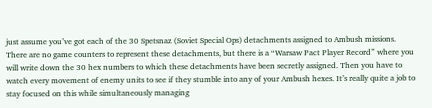just assume you’ve got each of the 30 Spetsnaz (Soviet Special Ops) detachments assigned to Ambush missions. There are no game counters to represent these detachments, but there is a “Warsaw Pact Player Record” where you will write down the 30 hex numbers to which these detachments have been secretly assigned. Then you have to watch every movement of enemy units to see if they stumble into any of your Ambush hexes. It’s really quite a job to stay focused on this while simultaneously managing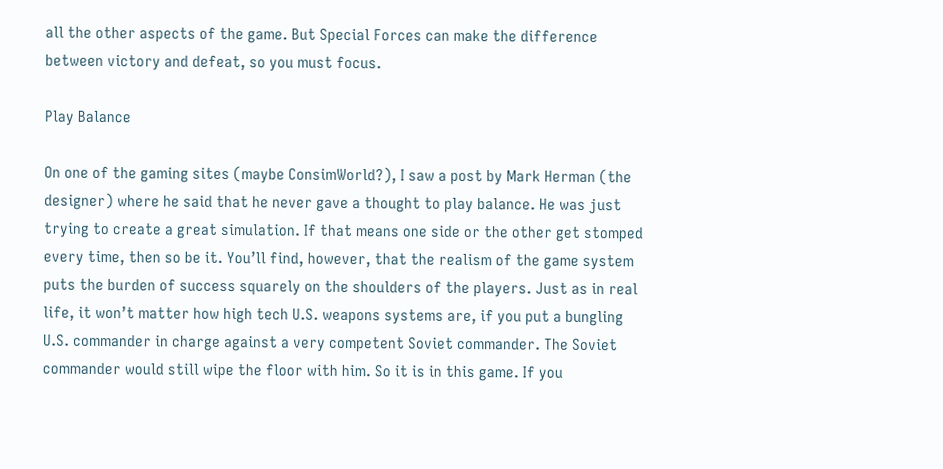all the other aspects of the game. But Special Forces can make the difference between victory and defeat, so you must focus.

Play Balance

On one of the gaming sites (maybe ConsimWorld?), I saw a post by Mark Herman (the designer) where he said that he never gave a thought to play balance. He was just trying to create a great simulation. If that means one side or the other get stomped every time, then so be it. You’ll find, however, that the realism of the game system puts the burden of success squarely on the shoulders of the players. Just as in real life, it won’t matter how high tech U.S. weapons systems are, if you put a bungling U.S. commander in charge against a very competent Soviet commander. The Soviet commander would still wipe the floor with him. So it is in this game. If you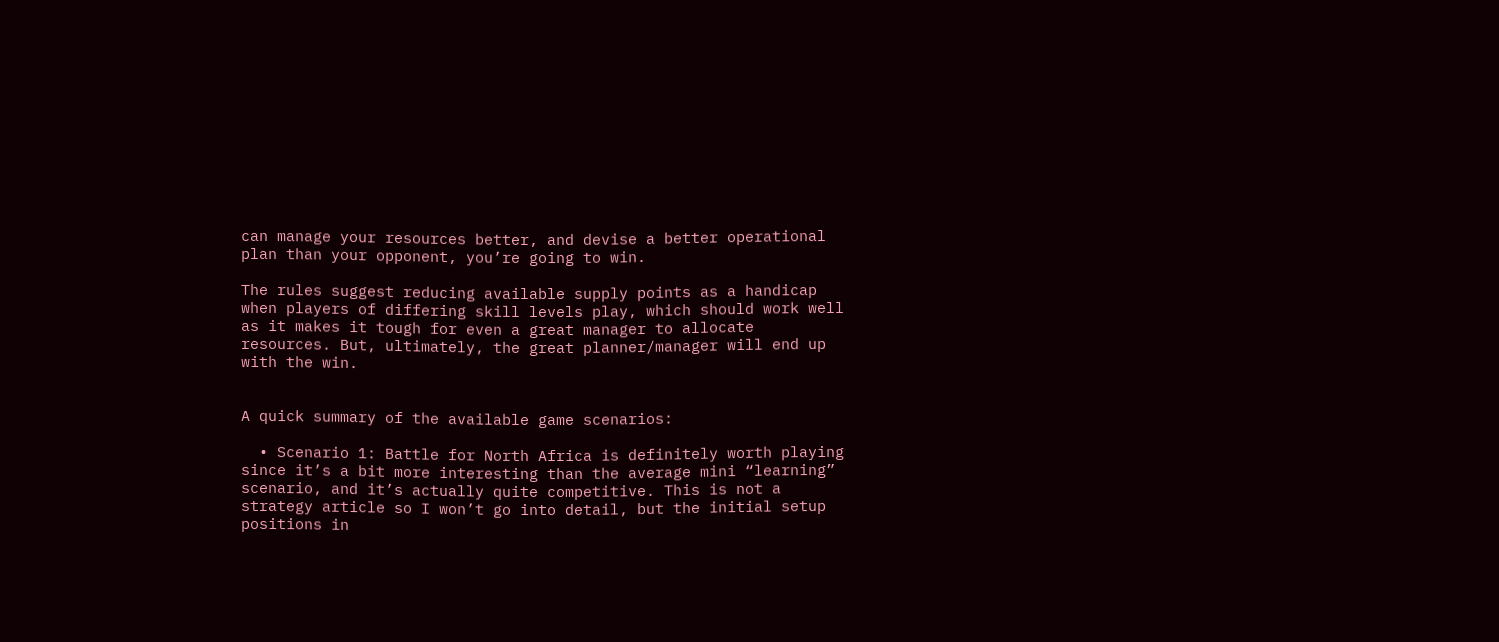can manage your resources better, and devise a better operational plan than your opponent, you’re going to win.

The rules suggest reducing available supply points as a handicap when players of differing skill levels play, which should work well as it makes it tough for even a great manager to allocate resources. But, ultimately, the great planner/manager will end up with the win.


A quick summary of the available game scenarios:

  • Scenario 1: Battle for North Africa is definitely worth playing since it’s a bit more interesting than the average mini “learning” scenario, and it’s actually quite competitive. This is not a strategy article so I won’t go into detail, but the initial setup positions in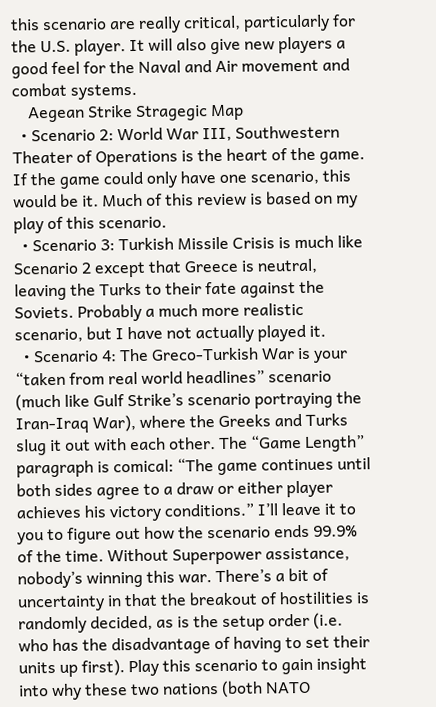this scenario are really critical, particularly for the U.S. player. It will also give new players a good feel for the Naval and Air movement and combat systems.
    Aegean Strike Stragegic Map
  • Scenario 2: World War III, Southwestern Theater of Operations is the heart of the game. If the game could only have one scenario, this would be it. Much of this review is based on my play of this scenario.
  • Scenario 3: Turkish Missile Crisis is much like Scenario 2 except that Greece is neutral, leaving the Turks to their fate against the Soviets. Probably a much more realistic scenario, but I have not actually played it.
  • Scenario 4: The Greco-Turkish War is your “taken from real world headlines” scenario (much like Gulf Strike’s scenario portraying the Iran-Iraq War), where the Greeks and Turks slug it out with each other. The “Game Length” paragraph is comical: “The game continues until both sides agree to a draw or either player achieves his victory conditions.” I’ll leave it to you to figure out how the scenario ends 99.9% of the time. Without Superpower assistance, nobody’s winning this war. There’s a bit of uncertainty in that the breakout of hostilities is randomly decided, as is the setup order (i.e. who has the disadvantage of having to set their units up first). Play this scenario to gain insight into why these two nations (both NATO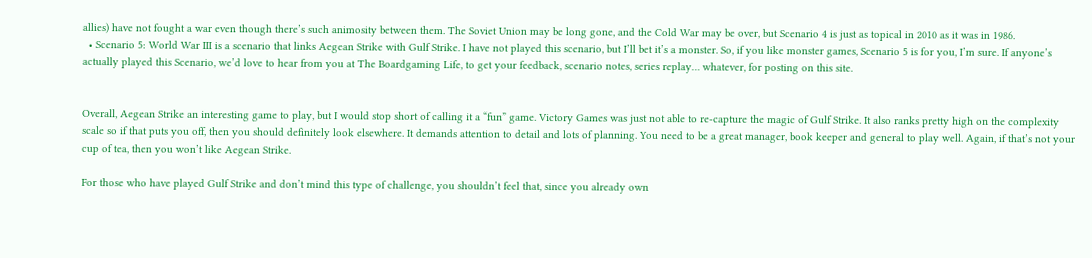allies) have not fought a war even though there’s such animosity between them. The Soviet Union may be long gone, and the Cold War may be over, but Scenario 4 is just as topical in 2010 as it was in 1986.
  • Scenario 5: World War III is a scenario that links Aegean Strike with Gulf Strike. I have not played this scenario, but I’ll bet it’s a monster. So, if you like monster games, Scenario 5 is for you, I’m sure. If anyone’s actually played this Scenario, we’d love to hear from you at The Boardgaming Life, to get your feedback, scenario notes, series replay… whatever, for posting on this site.


Overall, Aegean Strike an interesting game to play, but I would stop short of calling it a “fun” game. Victory Games was just not able to re-capture the magic of Gulf Strike. It also ranks pretty high on the complexity scale so if that puts you off, then you should definitely look elsewhere. It demands attention to detail and lots of planning. You need to be a great manager, book keeper and general to play well. Again, if that’s not your cup of tea, then you won’t like Aegean Strike.

For those who have played Gulf Strike and don’t mind this type of challenge, you shouldn’t feel that, since you already own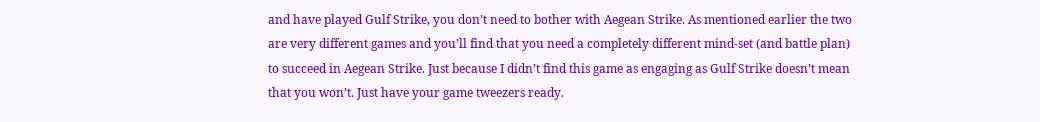and have played Gulf Strike, you don’t need to bother with Aegean Strike. As mentioned earlier the two are very different games and you’ll find that you need a completely different mind-set (and battle plan) to succeed in Aegean Strike. Just because I didn’t find this game as engaging as Gulf Strike doesn’t mean that you won’t. Just have your game tweezers ready.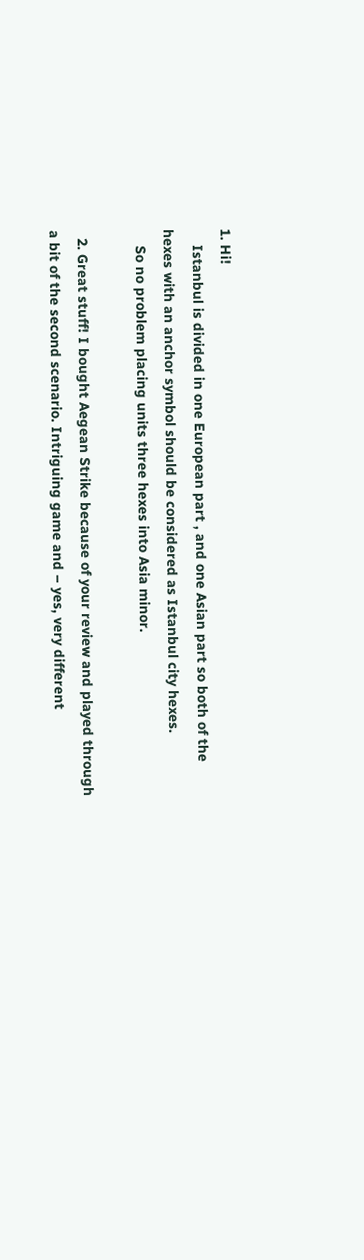1. Hi!
    Istanbul is divided in one European part , and one Asian part so both of the hexes with an anchor symbol should be considered as Istanbul city hexes.
    So no problem placing units three hexes into Asia minor.

  2. Great stuff! I bought Aegean Strike because of your review and played through a bit of the second scenario. Intriguing game and – yes, very different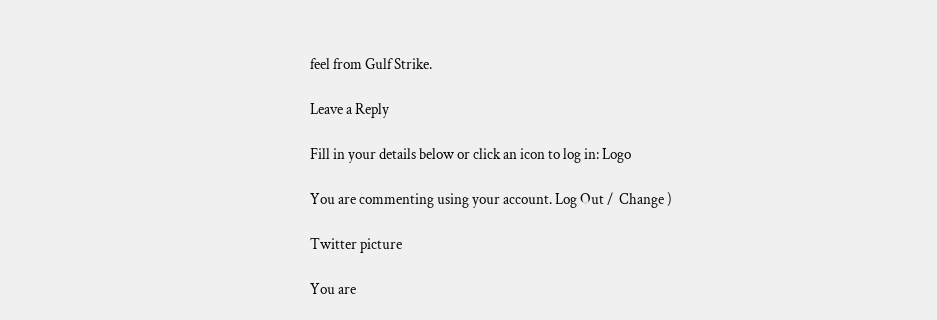feel from Gulf Strike.

Leave a Reply

Fill in your details below or click an icon to log in: Logo

You are commenting using your account. Log Out /  Change )

Twitter picture

You are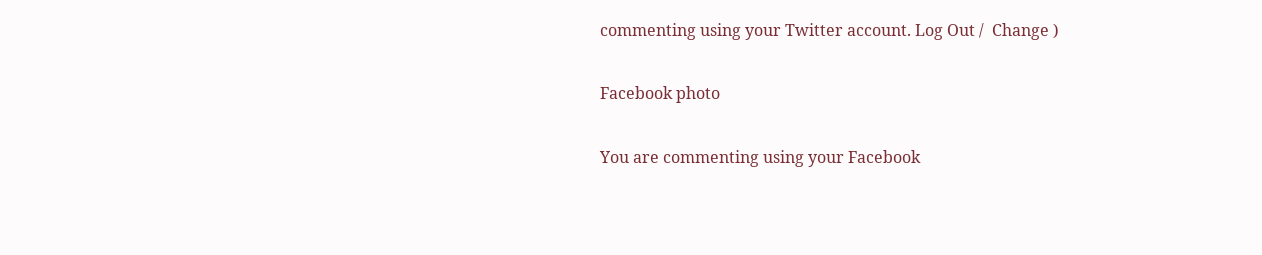commenting using your Twitter account. Log Out /  Change )

Facebook photo

You are commenting using your Facebook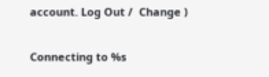account. Log Out /  Change )

Connecting to %s